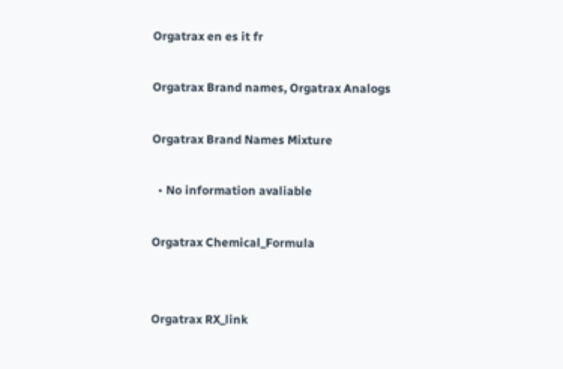Orgatrax en es it fr

Orgatrax Brand names, Orgatrax Analogs

Orgatrax Brand Names Mixture

  • No information avaliable

Orgatrax Chemical_Formula


Orgatrax RX_link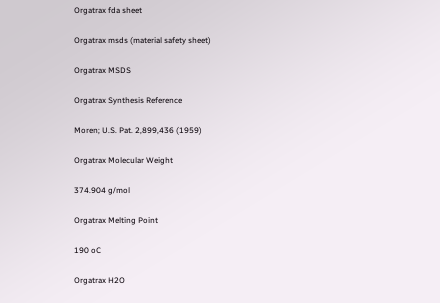Orgatrax fda sheet

Orgatrax msds (material safety sheet)

Orgatrax MSDS

Orgatrax Synthesis Reference

Moren; U.S. Pat. 2,899,436 (1959)

Orgatrax Molecular Weight

374.904 g/mol

Orgatrax Melting Point

190 oC

Orgatrax H2O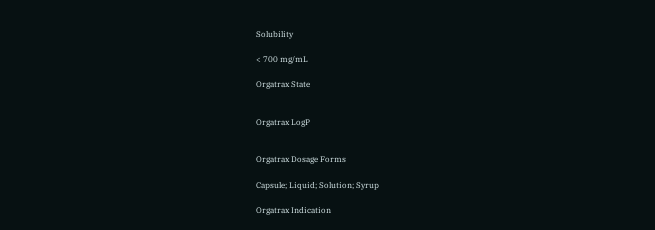Solubility

< 700 mg/mL

Orgatrax State


Orgatrax LogP


Orgatrax Dosage Forms

Capsule; Liquid; Solution; Syrup

Orgatrax Indication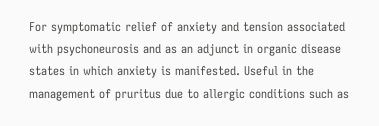For symptomatic relief of anxiety and tension associated with psychoneurosis and as an adjunct in organic disease states in which anxiety is manifested. Useful in the management of pruritus due to allergic conditions such as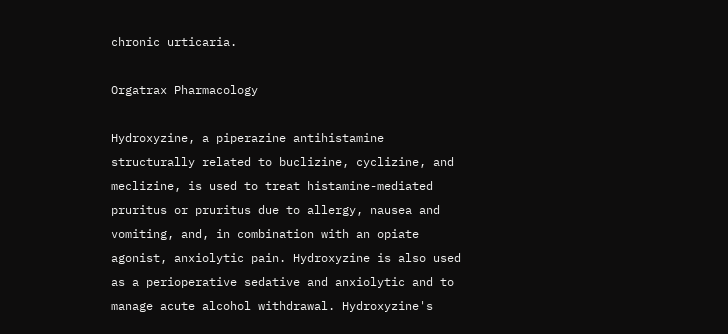chronic urticaria.

Orgatrax Pharmacology

Hydroxyzine, a piperazine antihistamine structurally related to buclizine, cyclizine, and meclizine, is used to treat histamine-mediated pruritus or pruritus due to allergy, nausea and vomiting, and, in combination with an opiate agonist, anxiolytic pain. Hydroxyzine is also used as a perioperative sedative and anxiolytic and to manage acute alcohol withdrawal. Hydroxyzine's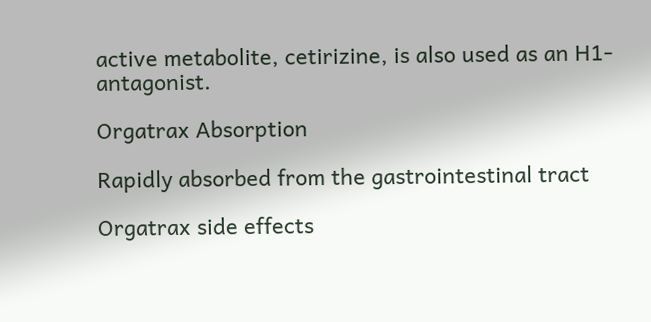active metabolite, cetirizine, is also used as an H1-antagonist.

Orgatrax Absorption

Rapidly absorbed from the gastrointestinal tract

Orgatrax side effects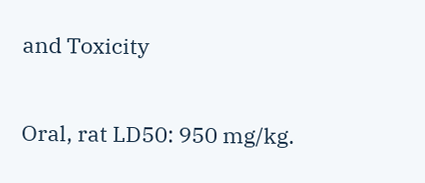and Toxicity

Oral, rat LD50: 950 mg/kg.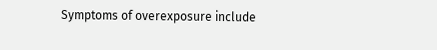Symptoms of overexposure include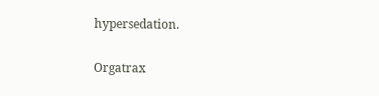hypersedation.

Orgatrax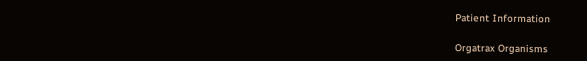Patient Information

Orgatrax Organisms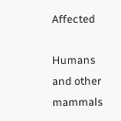Affected

Humans and other mammals